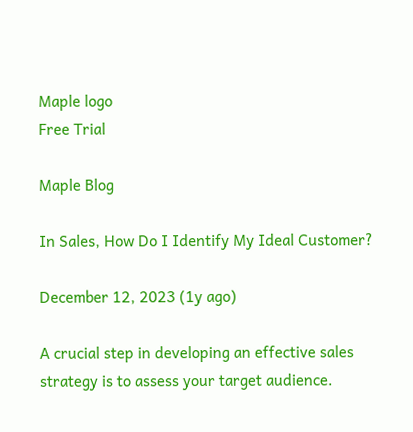Maple logo
Free Trial

Maple Blog

In Sales, How Do I Identify My Ideal Customer?

December 12, 2023 (1y ago)

A crucial step in developing an effective sales strategy is to assess your target audience.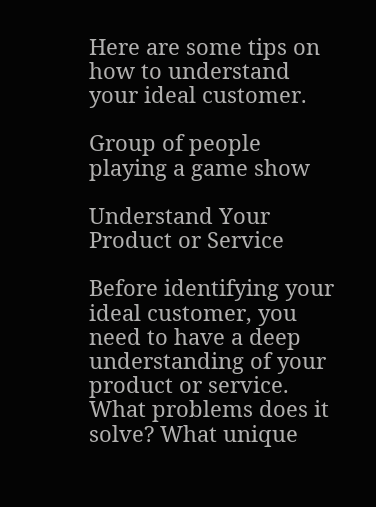Here are some tips on how to understand your ideal customer.

Group of people playing a game show

Understand Your Product or Service

Before identifying your ideal customer, you need to have a deep understanding of your product or service. What problems does it solve? What unique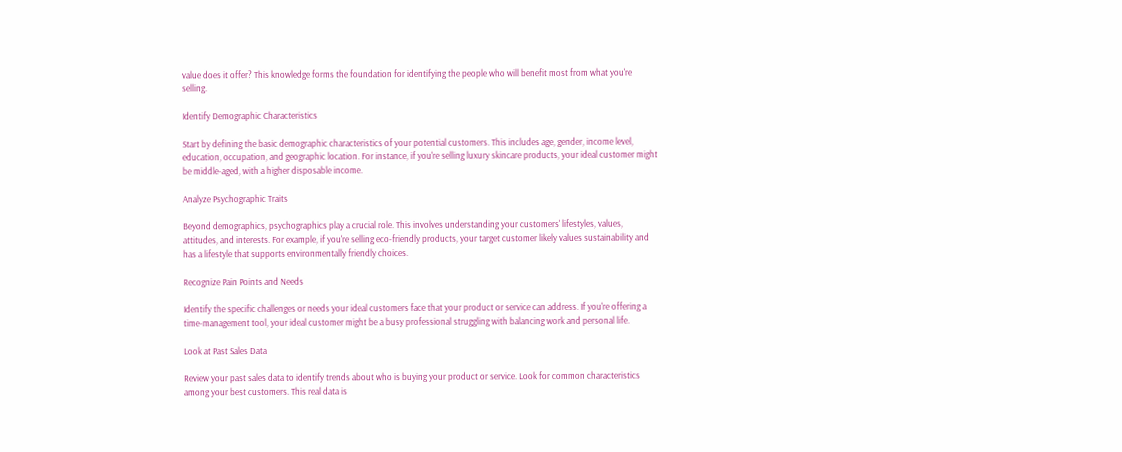value does it offer? This knowledge forms the foundation for identifying the people who will benefit most from what you're selling.

Identify Demographic Characteristics

Start by defining the basic demographic characteristics of your potential customers. This includes age, gender, income level, education, occupation, and geographic location. For instance, if you're selling luxury skincare products, your ideal customer might be middle-aged, with a higher disposable income.

Analyze Psychographic Traits

Beyond demographics, psychographics play a crucial role. This involves understanding your customers' lifestyles, values, attitudes, and interests. For example, if you're selling eco-friendly products, your target customer likely values sustainability and has a lifestyle that supports environmentally friendly choices.

Recognize Pain Points and Needs

Identify the specific challenges or needs your ideal customers face that your product or service can address. If you're offering a time-management tool, your ideal customer might be a busy professional struggling with balancing work and personal life.

Look at Past Sales Data

Review your past sales data to identify trends about who is buying your product or service. Look for common characteristics among your best customers. This real data is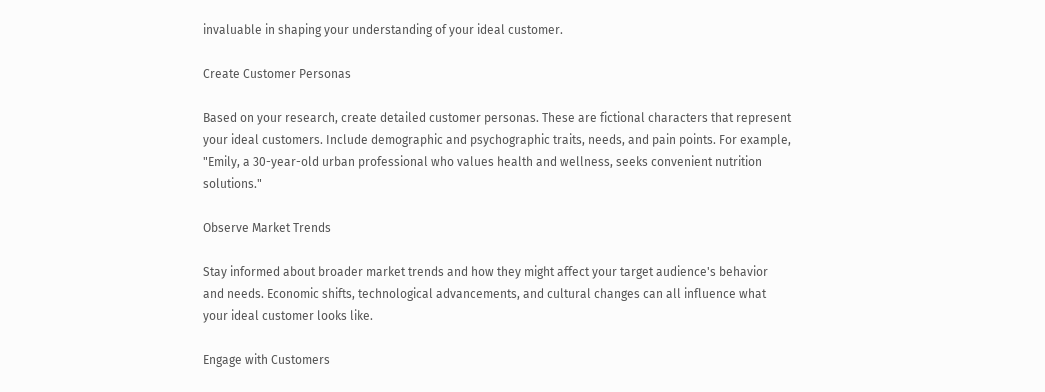invaluable in shaping your understanding of your ideal customer.

Create Customer Personas

Based on your research, create detailed customer personas. These are fictional characters that represent your ideal customers. Include demographic and psychographic traits, needs, and pain points. For example, "Emily, a 30-year-old urban professional who values health and wellness, seeks convenient nutrition solutions."

Observe Market Trends

Stay informed about broader market trends and how they might affect your target audience's behavior and needs. Economic shifts, technological advancements, and cultural changes can all influence what your ideal customer looks like.

Engage with Customers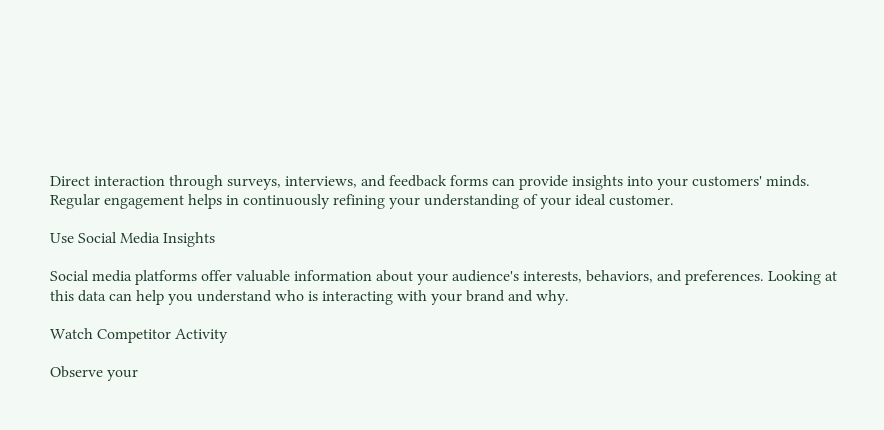Direct interaction through surveys, interviews, and feedback forms can provide insights into your customers' minds. Regular engagement helps in continuously refining your understanding of your ideal customer.

Use Social Media Insights

Social media platforms offer valuable information about your audience's interests, behaviors, and preferences. Looking at this data can help you understand who is interacting with your brand and why.

Watch Competitor Activity

Observe your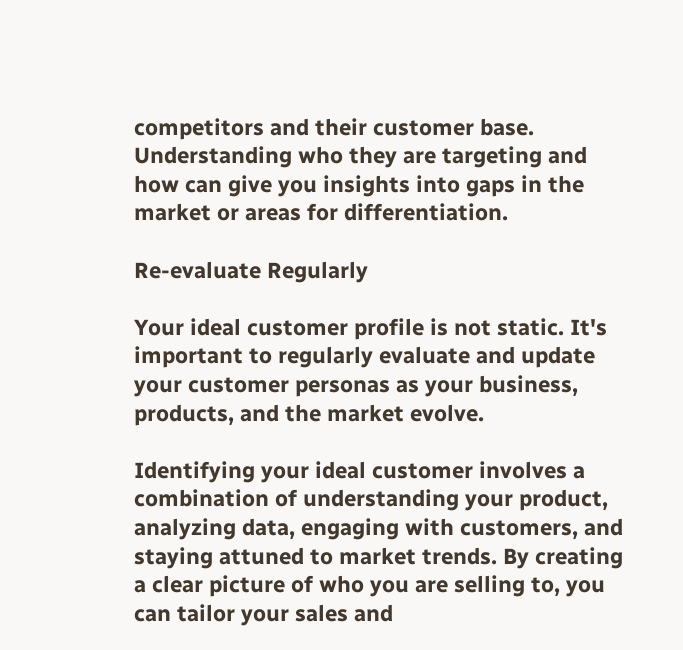competitors and their customer base. Understanding who they are targeting and how can give you insights into gaps in the market or areas for differentiation.

Re-evaluate Regularly

Your ideal customer profile is not static. It's important to regularly evaluate and update your customer personas as your business, products, and the market evolve.

Identifying your ideal customer involves a combination of understanding your product, analyzing data, engaging with customers, and staying attuned to market trends. By creating a clear picture of who you are selling to, you can tailor your sales and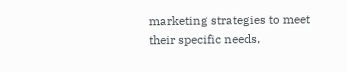marketing strategies to meet their specific needs,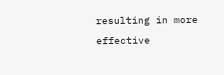resulting in more effective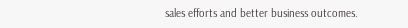sales efforts and better business outcomes.